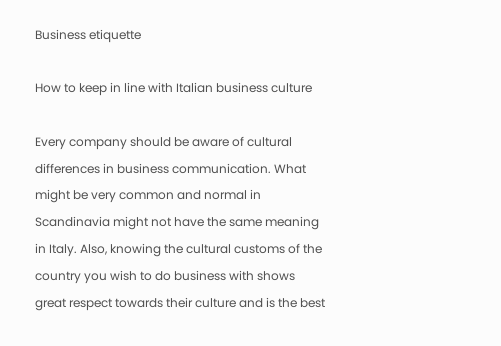Business etiquette

How to keep in line with Italian business culture

Every company should be aware of cultural differences in business communication. What might be very common and normal in Scandinavia might not have the same meaning in Italy. Also, knowing the cultural customs of the country you wish to do business with shows great respect towards their culture and is the best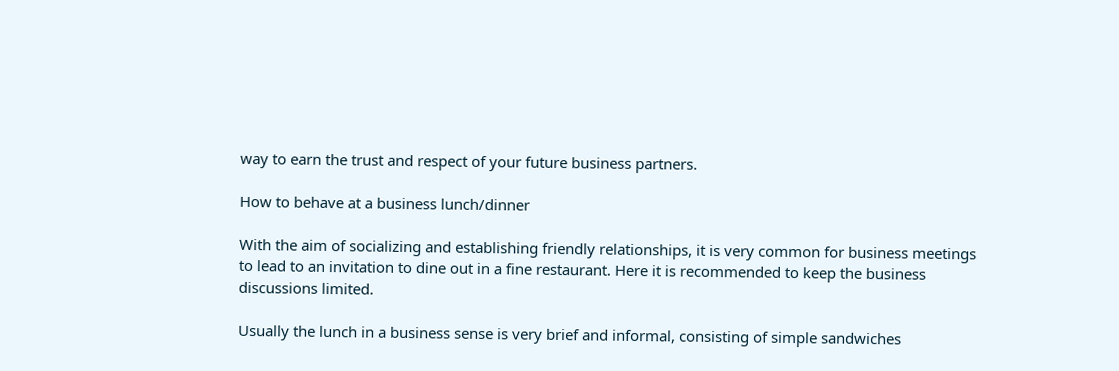way to earn the trust and respect of your future business partners.

How to behave at a business lunch/dinner

With the aim of socializing and establishing friendly relationships, it is very common for business meetings to lead to an invitation to dine out in a fine restaurant. Here it is recommended to keep the business discussions limited.

Usually the lunch in a business sense is very brief and informal, consisting of simple sandwiches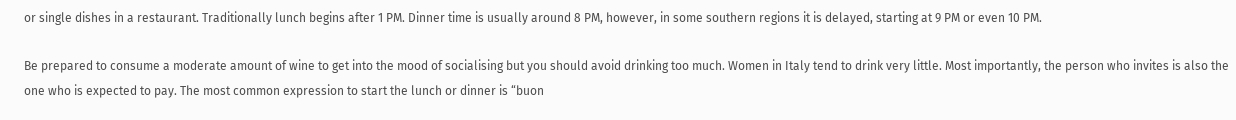or single dishes in a restaurant. Traditionally lunch begins after 1 PM. Dinner time is usually around 8 PM, however, in some southern regions it is delayed, starting at 9 PM or even 10 PM.

Be prepared to consume a moderate amount of wine to get into the mood of socialising but you should avoid drinking too much. Women in Italy tend to drink very little. Most importantly, the person who invites is also the one who is expected to pay. The most common expression to start the lunch or dinner is “buon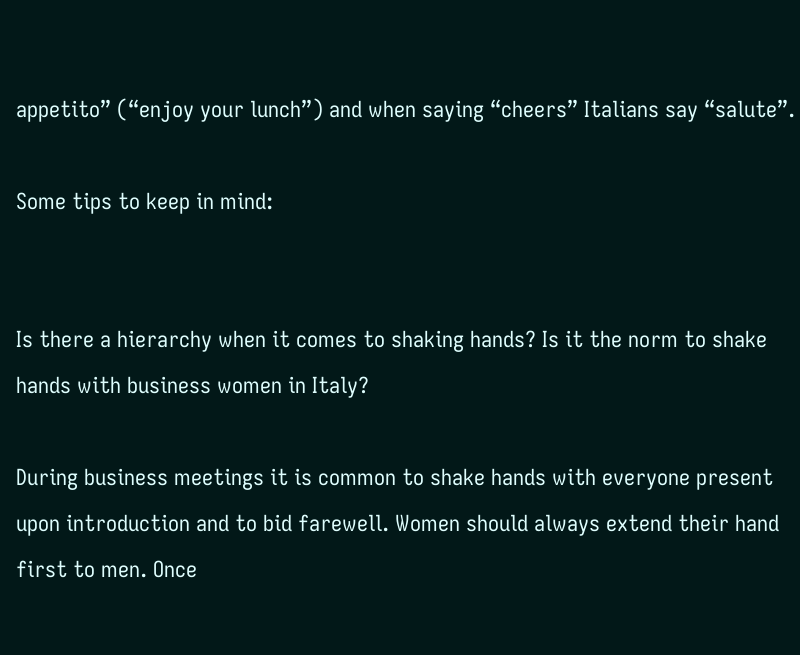appetito” (“enjoy your lunch”) and when saying “cheers” Italians say “salute”.

Some tips to keep in mind:


Is there a hierarchy when it comes to shaking hands? Is it the norm to shake hands with business women in Italy?

During business meetings it is common to shake hands with everyone present upon introduction and to bid farewell. Women should always extend their hand first to men. Once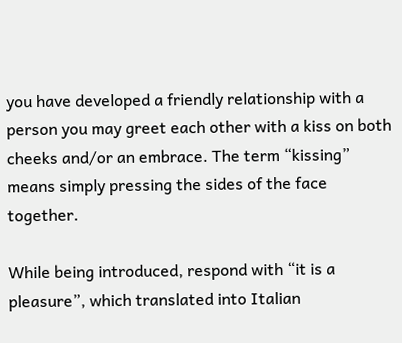you have developed a friendly relationship with a person you may greet each other with a kiss on both cheeks and/or an embrace. The term “kissing” means simply pressing the sides of the face together.

While being introduced, respond with “it is a pleasure”, which translated into Italian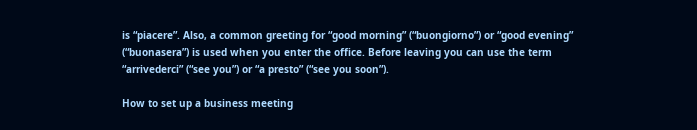is “piacere”. Also, a common greeting for “good morning” (“buongiorno”) or “good evening” (“buonasera”) is used when you enter the office. Before leaving you can use the term “arrivederci” (“see you”) or “a presto” (“see you soon”).

How to set up a business meeting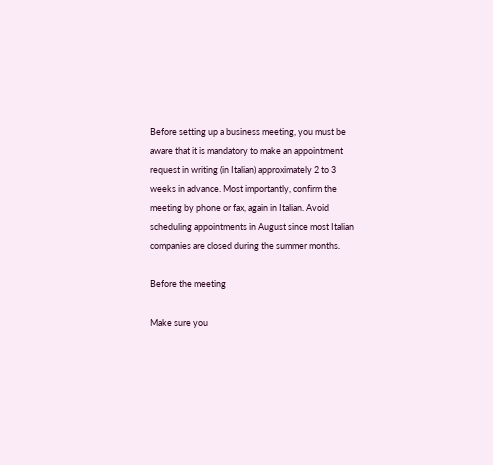Before setting up a business meeting, you must be aware that it is mandatory to make an appointment request in writing (in Italian) approximately 2 to 3 weeks in advance. Most importantly, confirm the meeting by phone or fax, again in Italian. Avoid scheduling appointments in August since most Italian companies are closed during the summer months.

Before the meeting

Make sure you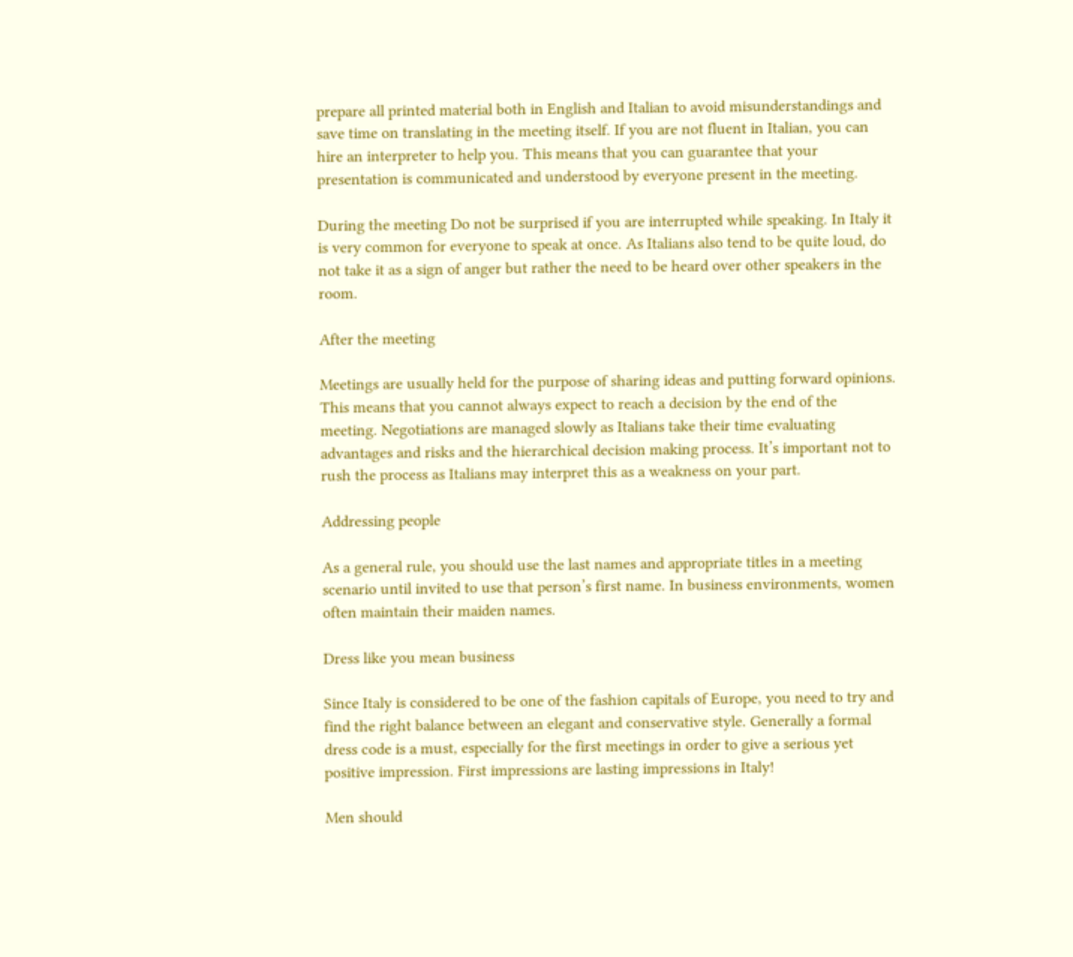prepare all printed material both in English and Italian to avoid misunderstandings and save time on translating in the meeting itself. If you are not fluent in Italian, you can hire an interpreter to help you. This means that you can guarantee that your presentation is communicated and understood by everyone present in the meeting.

During the meeting Do not be surprised if you are interrupted while speaking. In Italy it is very common for everyone to speak at once. As Italians also tend to be quite loud, do not take it as a sign of anger but rather the need to be heard over other speakers in the room.

After the meeting

Meetings are usually held for the purpose of sharing ideas and putting forward opinions. This means that you cannot always expect to reach a decision by the end of the meeting. Negotiations are managed slowly as Italians take their time evaluating advantages and risks and the hierarchical decision making process. It’s important not to rush the process as Italians may interpret this as a weakness on your part.

Addressing people

As a general rule, you should use the last names and appropriate titles in a meeting scenario until invited to use that person’s first name. In business environments, women often maintain their maiden names.

Dress like you mean business

Since Italy is considered to be one of the fashion capitals of Europe, you need to try and find the right balance between an elegant and conservative style. Generally a formal dress code is a must, especially for the first meetings in order to give a serious yet positive impression. First impressions are lasting impressions in Italy!

Men should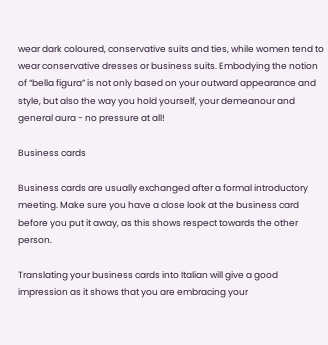wear dark coloured, conservative suits and ties, while women tend to wear conservative dresses or business suits. Embodying the notion of “bella figura” is not only based on your outward appearance and style, but also the way you hold yourself, your demeanour and general aura - no pressure at all!

Business cards

Business cards are usually exchanged after a formal introductory meeting. Make sure you have a close look at the business card before you put it away, as this shows respect towards the other person.

Translating your business cards into Italian will give a good impression as it shows that you are embracing your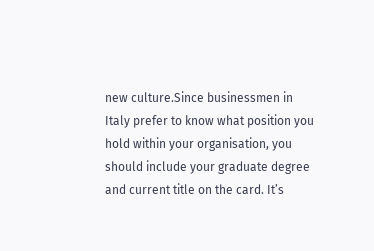new culture.Since businessmen in Italy prefer to know what position you hold within your organisation, you should include your graduate degree and current title on the card. It’s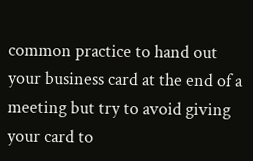common practice to hand out your business card at the end of a meeting but try to avoid giving your card to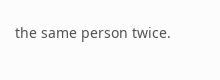the same person twice.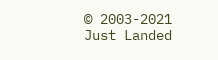© 2003-2021 Just Landed